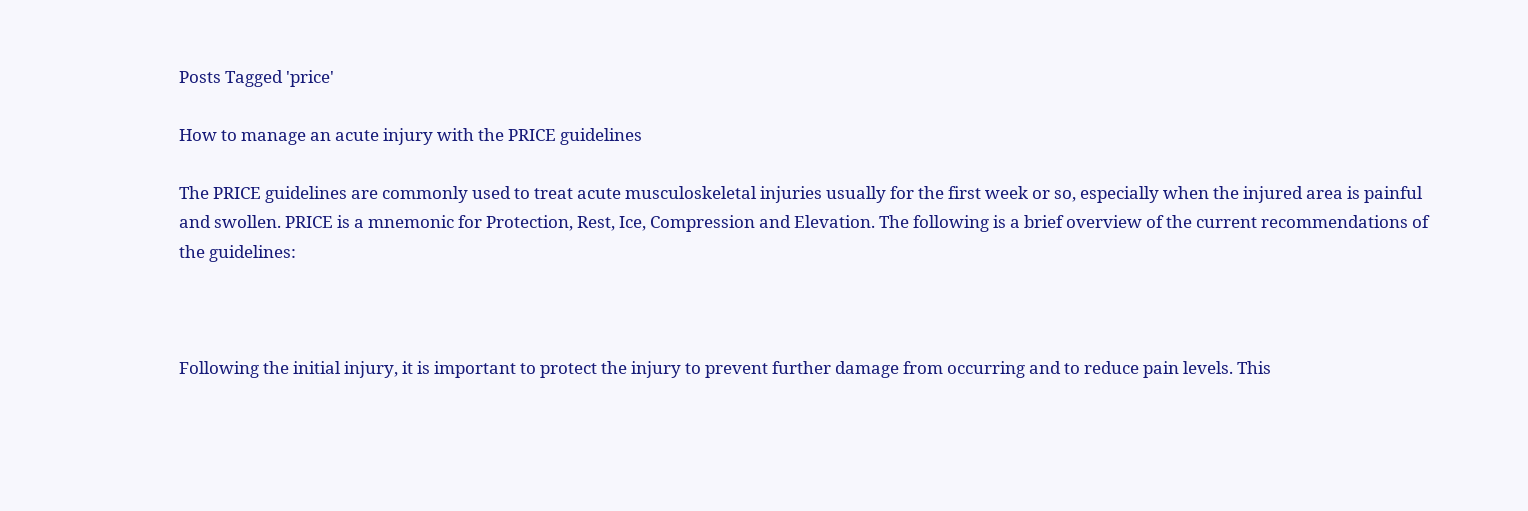Posts Tagged 'price'

How to manage an acute injury with the PRICE guidelines

The PRICE guidelines are commonly used to treat acute musculoskeletal injuries usually for the first week or so, especially when the injured area is painful and swollen. PRICE is a mnemonic for Protection, Rest, Ice, Compression and Elevation. The following is a brief overview of the current recommendations of the guidelines:



Following the initial injury, it is important to protect the injury to prevent further damage from occurring and to reduce pain levels. This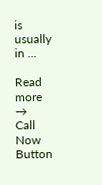is usually in ...

Read more →
Call Now Button